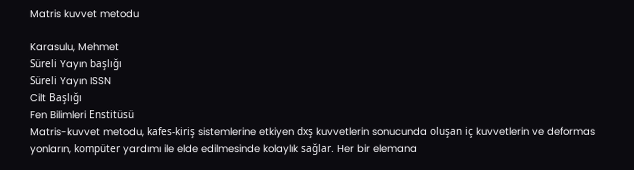Matris kuvvet metodu

Karasulu, Mehmet
Süreli Yayın başlığı
Süreli Yayın ISSN
Cilt Başlığı
Fen Bilimleri Enstitüsü
Matris-kuvvet metodu, kafes-kiriş sistemlerine etkiyen dxş kuvvetlerin sonucunda oluşan iç kuvvetlerin ve deformas yonların, kompüter yardımı ile elde edilmesinde kolaylık sağlar. Her bir elemana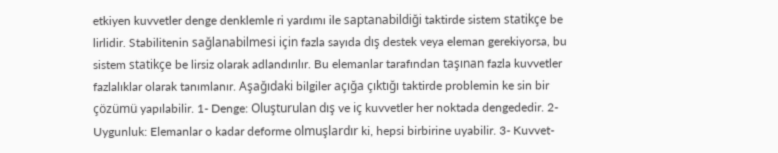etkiyen kuvvetler denge denklemle ri yardımı ile saptanabildiği taktirde sistem statikçe be lirlidir. Stabilitenin sağlanabilmesi için fazla sayıda dış destek veya eleman gerekiyorsa, bu sistem statikçe be lirsiz olarak adlandırılır. Bu elemanlar tarafından taşınan fazla kuvvetler fazlalıklar olarak tanımlanır. Aşağıdaki bilgiler açığa çıktığı taktirde problemin ke sin bir çözümü yapılabilir. 1- Denge: Oluşturulan dış ve iç kuvvetler her noktada dengededir. 2- Uygunluk: Elemanlar o kadar deforme olmuşlardır ki, hepsi birbirine uyabilir. 3- Kuvvet-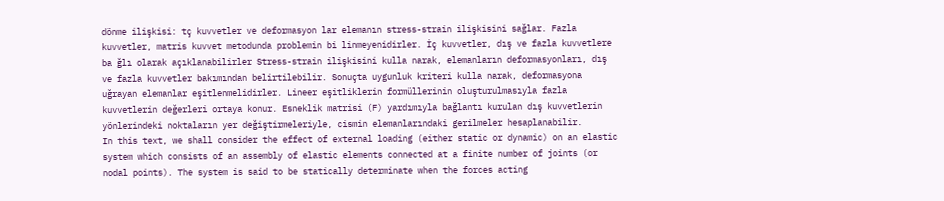dönme ilişkisi: tç kuvvetler ve deformasyon lar elemanın stress-strain ilişkisini sağlar. Fazla kuvvetler, matris kuvvet metodunda problemin bi linmeyenidirler. İç kuvvetler, dış ve fazla kuvvetlere ba ğlı olarak açıklanabilirler Stress-strain ilişkisini kulla narak, elemanların deformasyonları, dış ve fazla kuvvetler bakımından belirtilebilir. Sonuçta uygunluk kriteri kulla narak, deformasyona uğrayan elemanlar eşitlenmelidirler. Lineer eşitliklerin formüllerinin oluşturulmasıyla fazla kuvvetlerin değerleri ortaya konur. Esneklik matrisi (F) yardımıyla bağlantı kurulan dış kuvvetlerin yönlerindeki noktaların yer değiştirmeleriyle, cismin elemanlarındaki gerilmeler hesaplanabilir.
In this text, we shall consider the effect of external loading (either static or dynamic) on an elastic system which consists of an assembly of elastic elements connected at a finite number of joints (or nodal points). The system is said to be statically determinate when the forces acting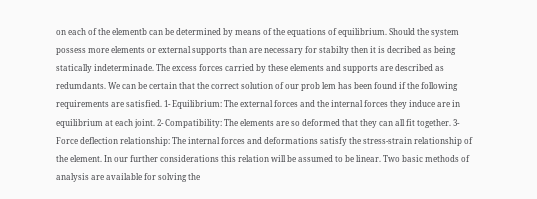on each of the elementb can be determined by means of the equations of equilibrium. Should the system possess more elements or external supports than are necessary for stabilty then it is decribed as being statically indeterminade. The excess forces carried by these elements and supports are described as redumdants. We can be certain that the correct solution of our prob lem has been found if the following requirements are satisfied. 1- Equilibrium: The external forces and the internal forces they induce are in equilibrium at each joint. 2- Compatibility: The elements are so deformed that they can all fit together. 3- Force deflection relationship: The internal forces and deformations satisfy the stress-strain relationship of the element. In our further considerations this relation will be assumed to be linear. Two basic methods of analysis are available for solving the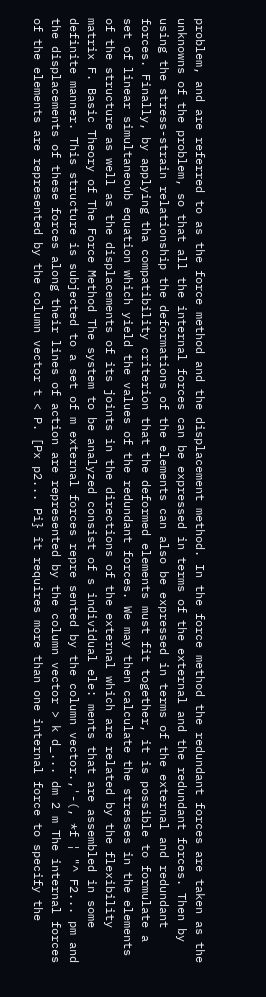problem, and are referred to as the force method and the displacement method. In the force method the redundant forces are taken as the unknowns of the problem, so that all the internal forces can be expressed in terms of the external and the redundant forces. Then by using the stress-strain relationship the deformations of the elements can also be expressed in terms of the external and redundant forces. Finally, by applying tha compatibility criterion that the deformed elements must fit together, it is possible to formulate a set of linear simultaneoub equation which yield the values of the redundant forces. We may then calculate the stresses in the elements of the structure as well as the displacements of its joints in the directions of the external which are related by the flexibility matrix F. Basic Theory of The Force Method The system to be analyzed consist of s individual ele: ments that are assembled in some definite manner. This structure is subjected to a set of m external forces repre sented by the column vector.,'-(, *f ¦ "^ F2... pm and the displacements of these forces along their lines of action are represented by the column vector > k d_... dm 2 m The internal forces of the elements are represented by the column vector t < P. [Px p2... Pi} ît requires more than one internal force to specify the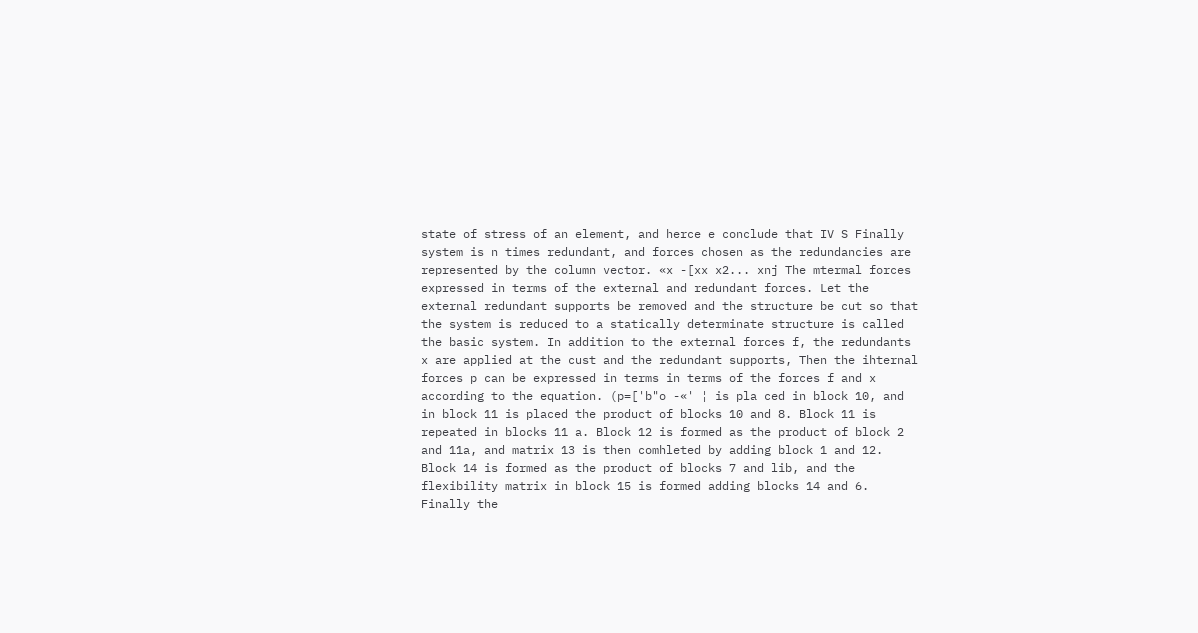state of stress of an element, and herce e conclude that IV S Finally system is n times redundant, and forces chosen as the redundancies are represented by the column vector. «x -[xx x2... xnj The mtermal forces expressed in terms of the external and redundant forces. Let the external redundant supports be removed and the structure be cut so that the system is reduced to a statically determinate structure is called the basic system. In addition to the external forces f, the redundants x are applied at the cust and the redundant supports, Then the ihternal forces p can be expressed in terms in terms of the forces f and x according to the equation. (p=['b"o -«' ¦ is pla ced in block 10, and in block 11 is placed the product of blocks 10 and 8. Block 11 is repeated in blocks 11 a. Block 12 is formed as the product of block 2 and 11a, and matrix 13 is then comhleted by adding block 1 and 12. Block 14 is formed as the product of blocks 7 and lib, and the flexibility matrix in block 15 is formed adding blocks 14 and 6. Finally the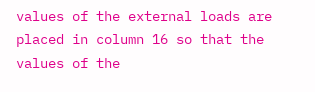values of the external loads are placed in column 16 so that the values of the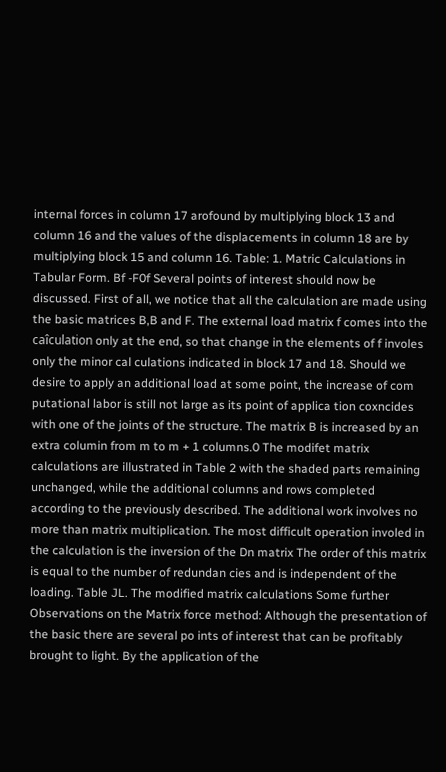internal forces in column 17 arofound by multiplying block 13 and column 16 and the values of the displacements in column 18 are by multiplying block 15 and column 16. Table: 1. Matric Calculations in Tabular Form. Bf -F0f Several points of interest should now be discussed. First of all, we notice that all the calculation are made using the basic matrices B,B and F. The external load matrix f comes into the caîculation only at the end, so that change in the elements of f involes only the minor cal culations indicated in block 17 and 18. Should we desire to apply an additional load at some point, the increase of com putational labor is still not large as its point of applica tion coxncides with one of the joints of the structure. The matrix B is increased by an extra columin from m to m + 1 columns.0 The modifet matrix calculations are illustrated in Table 2 with the shaded parts remaining unchanged, while the additional columns and rows completed according to the previously described. The additional work involves no more than matrix multiplication. The most difficult operation involed in the calculation is the inversion of the Dn matrix The order of this matrix is equal to the number of redundan cies and is independent of the loading. Table JL. The modified matrix calculations Some further Observations on the Matrix force method: Although the presentation of the basic there are several po ints of interest that can be profitably brought to light. By the application of the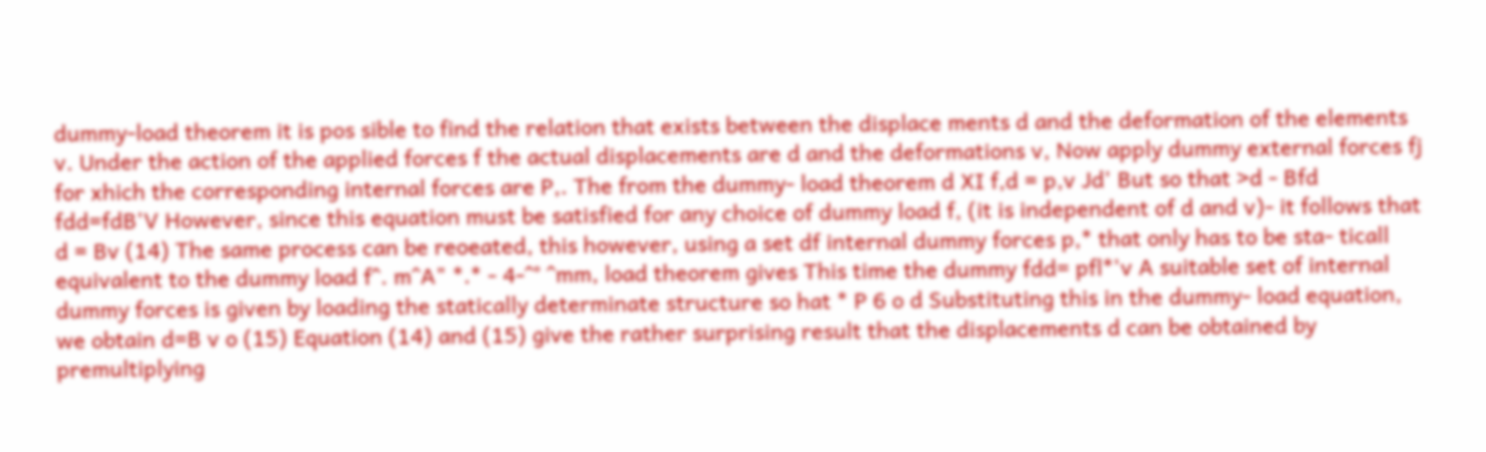dummy-load theorem it is pos sible to find the relation that exists between the displace ments d and the deformation of the elements v. Under the action of the applied forces f the actual displacements are d and the deformations v, Now apply dummy external forces fj for xhich the corresponding internal forces are P,. The from the dummy- load theorem d XI f,d = p,v Jd' But so that >d - Bfd fdd=fdB'V However, since this equation must be satisfied for any choice of dummy load f, (it is independent of d and v)- it follows that d = Bv (14) The same process can be reoeated, this however, using a set df internal dummy forces p,* that only has to be sta- ticall equivalent to the dummy load f^. m^A" *.* - 4-^° ^mm, load theorem gives This time the dummy fdd= pfl*'v A suitable set of internal dummy forces is given by loading the statically determinate structure so hat * P 6 o d Substituting this in the dummy- load equation, we obtain d=B v o (15) Equation (14) and (15) give the rather surprising result that the displacements d can be obtained by premultiplying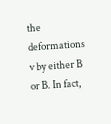the deformations v by either B or B. In fact,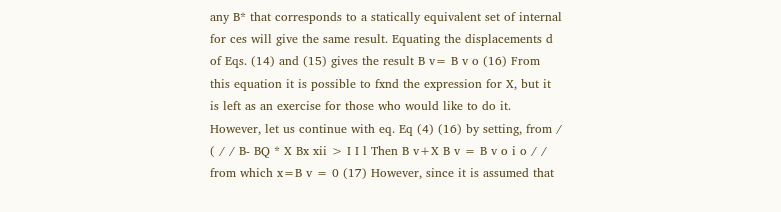any B* that corresponds to a statically equivalent set of internal for ces will give the same result. Equating the displacements d of Eqs. (14) and (15) gives the result B v= B v o (16) From this equation it is possible to fxnd the expression for X, but it is left as an exercise for those who would like to do it. However, let us continue with eq. Eq (4) (16) by setting, from / ( / / B- BQ * X Bx xii > I I l Then B v+X B v = B v o i o / / from which x=B v = 0 (17) However, since it is assumed that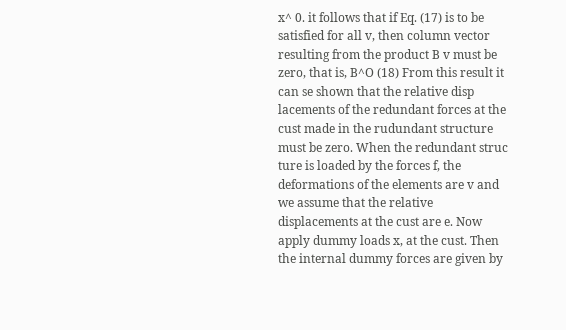x^ 0. it follows that if Eq. (17) is to be satisfied for all v, then column vector resulting from the product B v must be zero, that is, B^O (18) From this result it can se shown that the relative disp lacements of the redundant forces at the cust made in the rudundant structure must be zero. When the redundant struc ture is loaded by the forces f, the deformations of the elements are v and we assume that the relative displacements at the cust are e. Now apply dummy loads x, at the cust. Then the internal dummy forces are given by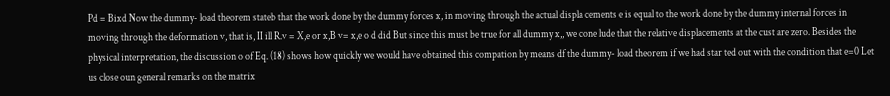Pd = Bixd Now the dummy- load theorem stateb that the work done by the dummy forces x, in moving through the actual displa cements e is equal to the work done by the dummy internal forces in moving through the deformation v, that is, II ill R.v = X,e or x,B v= x,e o d did But since this must be true for all dummy x,, we cone lude that the relative displacements at the cust are zero. Besides the physical interpretation, the discussion o of Eq. (18) shows how quickly we would have obtained this compation by means df the dummy- load theorem if we had star ted out with the condition that e=0 Let us close oun general remarks on the matrix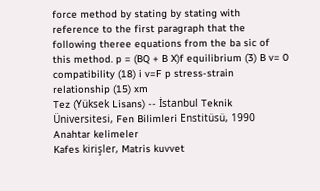force method by stating by stating with reference to the first paragraph that the following theree equations from the ba sic of this method. p = (BQ + B X)f equilibrium (3) B v= 0 compatibility (18) i v=F p stress-strain relationship (15) xm
Tez (Yüksek Lisans) -- İstanbul Teknik Üniversitesi, Fen Bilimleri Enstitüsü, 1990
Anahtar kelimeler
Kafes kirişler, Matris kuvvet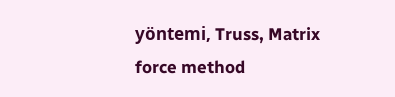yöntemi, Truss, Matrix force method